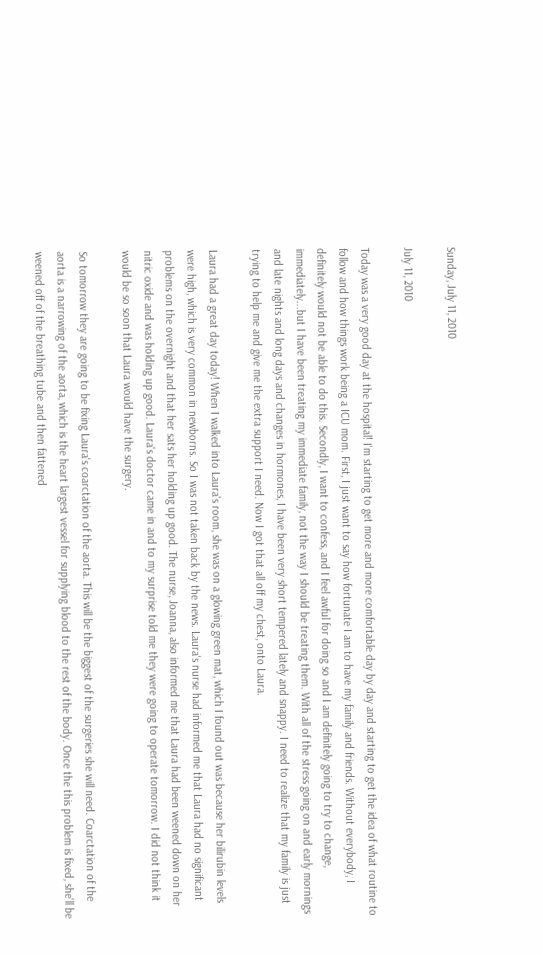Sunday, July 11, 2010

July 11, 2010

Today was a very good day at the hospital! I'm starting to get more and more comfortable day by day and starting to get the idea of what routine to follow and how things work being a ICU mom. First, I just want to say how fortunate I am to have my family and friends. Without everybody, I definitely would not be able to do this. Secondly, I want to confess, and I feel awful for doing so and I am definitely going to try to change, immediately...but I have been treating my immediate family, not the way I should be treating them. With all of the stress going on and early mornings and late nights and long days and changes in hormones, I have been very short tempered lately and snappy. I need to realize that my family is just trying to help me and give me the extra support I need. Now I got that all off my chest, onto Laura.

Laura had a great day today! When I walked into Laura's room, she was on a glowing green mat, which I found out was because her bilirubin levels were high, which is very common in newborns. So I was not taken back by the news. Laura's nurse had informed me that Laura had no significant problems on the overnight and that her sats her holding up good. The nurse, Joanna, also informed me that Laura had been weened down on her nitric oxide and was holding up good. Laura's doctor came in and to my surprise told me they were going to operate tomorrow. I did not think it would be so soon that Laura would have the surgery.

So tomorrow they are going to be fixing Laura's coarctation of the aorta. This will be the biggest of the surgeries she will need. Coarctation of the aorta is a narrowing of the aorta, which is the heart largest vessel for supplying blood to the rest of the body. Once the this problem is fixed, she'll be weened off of the breathing tube and then fattened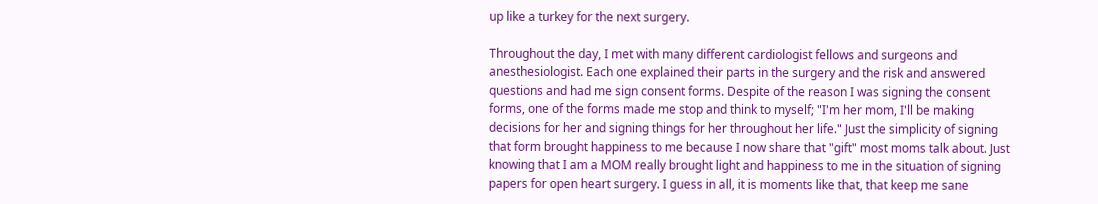up like a turkey for the next surgery.

Throughout the day, I met with many different cardiologist fellows and surgeons and anesthesiologist. Each one explained their parts in the surgery and the risk and answered questions and had me sign consent forms. Despite of the reason I was signing the consent forms, one of the forms made me stop and think to myself; "I'm her mom, I'll be making decisions for her and signing things for her throughout her life." Just the simplicity of signing that form brought happiness to me because I now share that "gift" most moms talk about. Just knowing that I am a MOM really brought light and happiness to me in the situation of signing papers for open heart surgery. I guess in all, it is moments like that, that keep me sane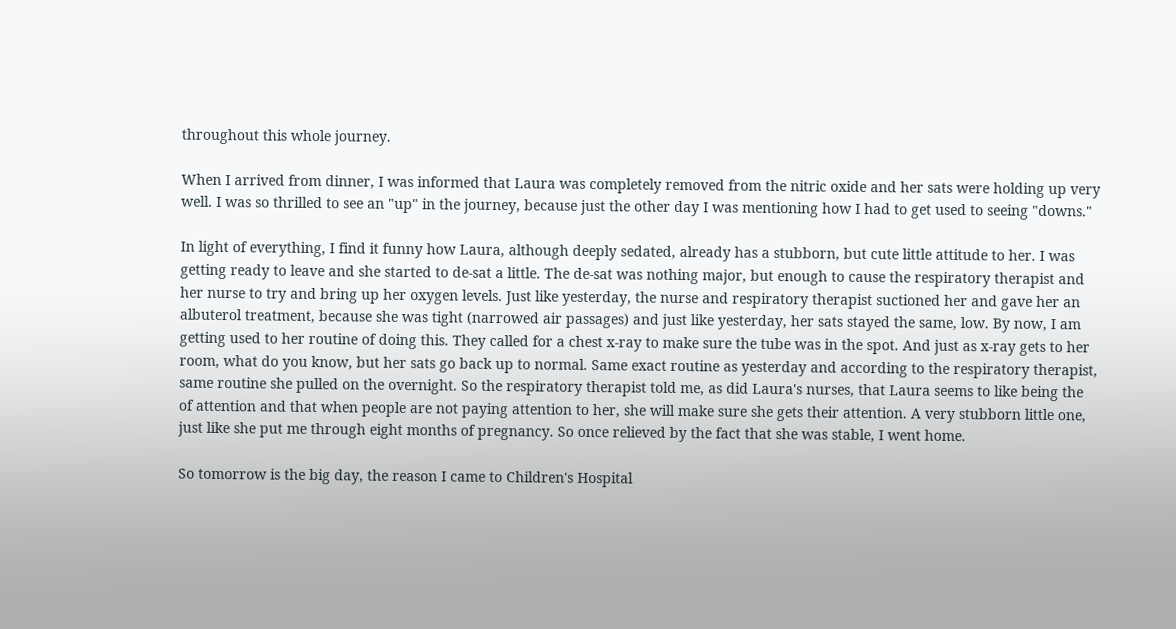throughout this whole journey.

When I arrived from dinner, I was informed that Laura was completely removed from the nitric oxide and her sats were holding up very well. I was so thrilled to see an "up" in the journey, because just the other day I was mentioning how I had to get used to seeing "downs."

In light of everything, I find it funny how Laura, although deeply sedated, already has a stubborn, but cute little attitude to her. I was getting ready to leave and she started to de-sat a little. The de-sat was nothing major, but enough to cause the respiratory therapist and her nurse to try and bring up her oxygen levels. Just like yesterday, the nurse and respiratory therapist suctioned her and gave her an albuterol treatment, because she was tight (narrowed air passages) and just like yesterday, her sats stayed the same, low. By now, I am getting used to her routine of doing this. They called for a chest x-ray to make sure the tube was in the spot. And just as x-ray gets to her room, what do you know, but her sats go back up to normal. Same exact routine as yesterday and according to the respiratory therapist, same routine she pulled on the overnight. So the respiratory therapist told me, as did Laura's nurses, that Laura seems to like being the of attention and that when people are not paying attention to her, she will make sure she gets their attention. A very stubborn little one, just like she put me through eight months of pregnancy. So once relieved by the fact that she was stable, I went home.

So tomorrow is the big day, the reason I came to Children's Hospital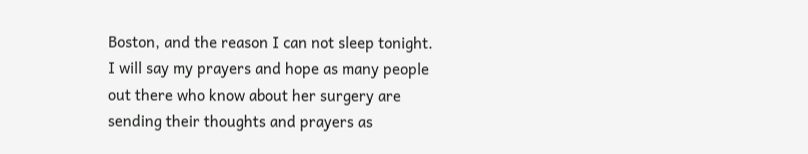Boston, and the reason I can not sleep tonight. I will say my prayers and hope as many people out there who know about her surgery are sending their thoughts and prayers as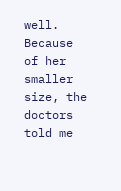well. Because of her smaller size, the doctors told me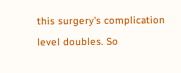this surgery's complication level doubles. So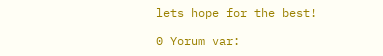lets hope for the best!

0 Yorum var: